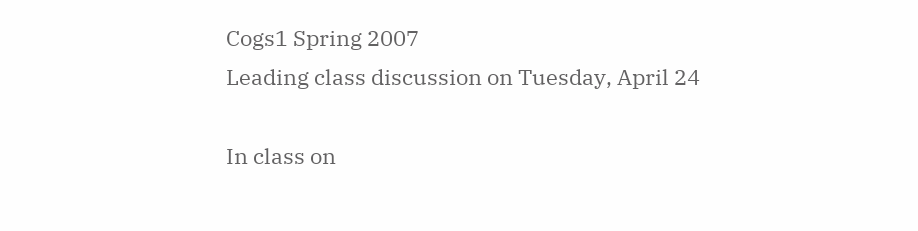Cogs1 Spring 2007
Leading class discussion on Tuesday, April 24

In class on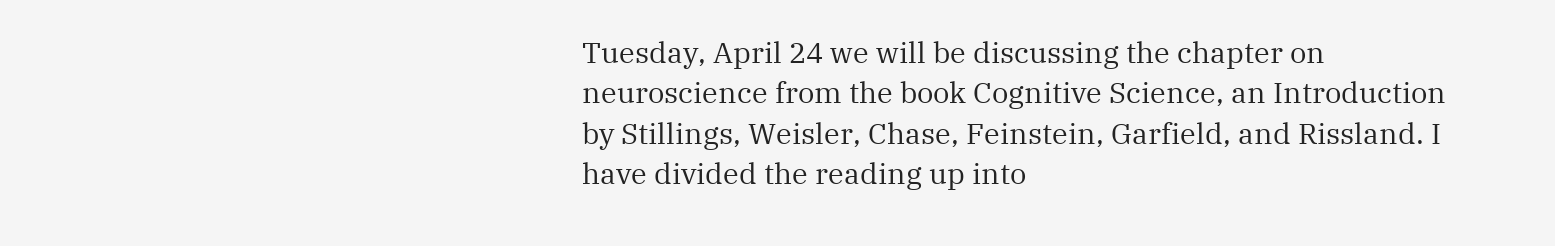Tuesday, April 24 we will be discussing the chapter on neuroscience from the book Cognitive Science, an Introduction by Stillings, Weisler, Chase, Feinstein, Garfield, and Rissland. I have divided the reading up into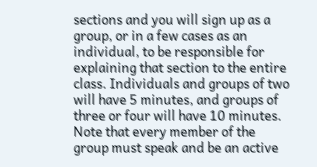sections and you will sign up as a group, or in a few cases as an individual, to be responsible for explaining that section to the entire class. Individuals and groups of two will have 5 minutes, and groups of three or four will have 10 minutes. Note that every member of the group must speak and be an active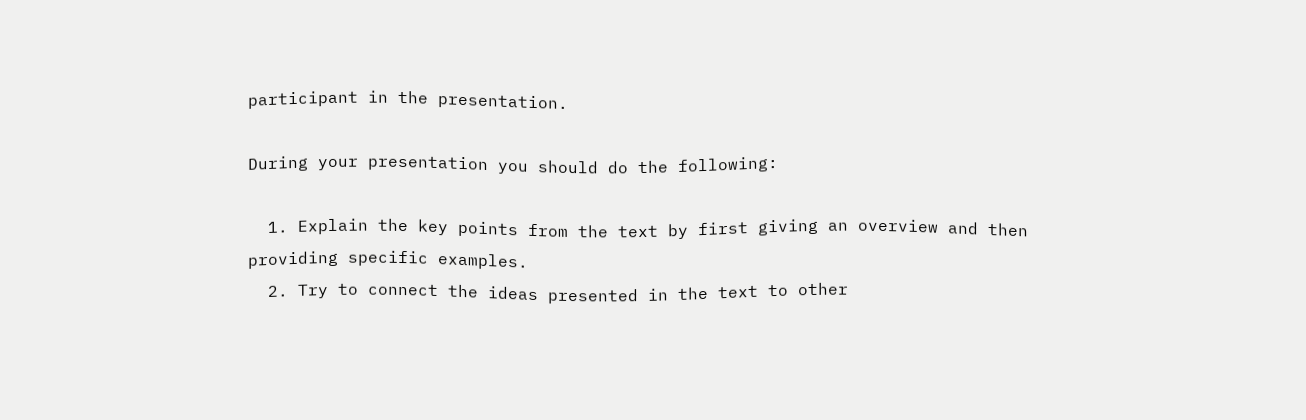participant in the presentation.

During your presentation you should do the following:

  1. Explain the key points from the text by first giving an overview and then providing specific examples.
  2. Try to connect the ideas presented in the text to other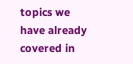topics we have already covered in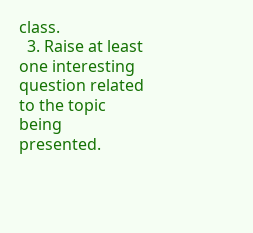class.
  3. Raise at least one interesting question related to the topic being presented.